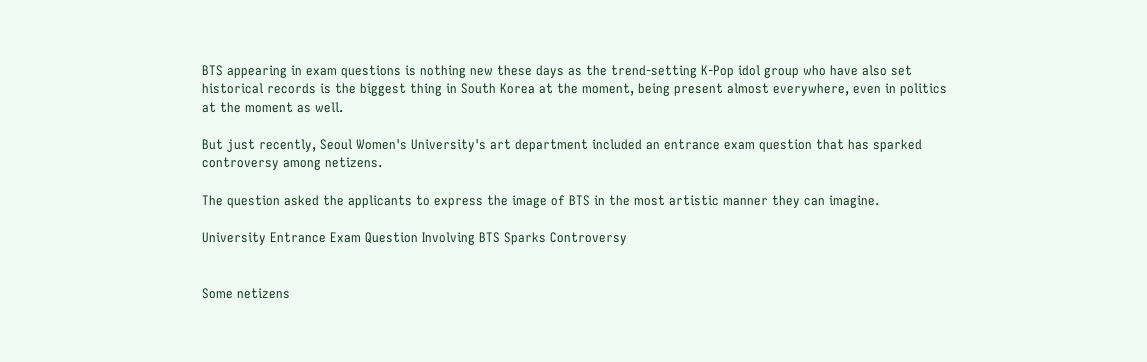BTS appearing in exam questions is nothing new these days as the trend-setting K-Pop idol group who have also set historical records is the biggest thing in South Korea at the moment, being present almost everywhere, even in politics at the moment as well.

But just recently, Seoul Women's University's art department included an entrance exam question that has sparked controversy among netizens.

The question asked the applicants to express the image of BTS in the most artistic manner they can imagine.

University Entrance Exam Question Involving BTS Sparks Controversy


Some netizens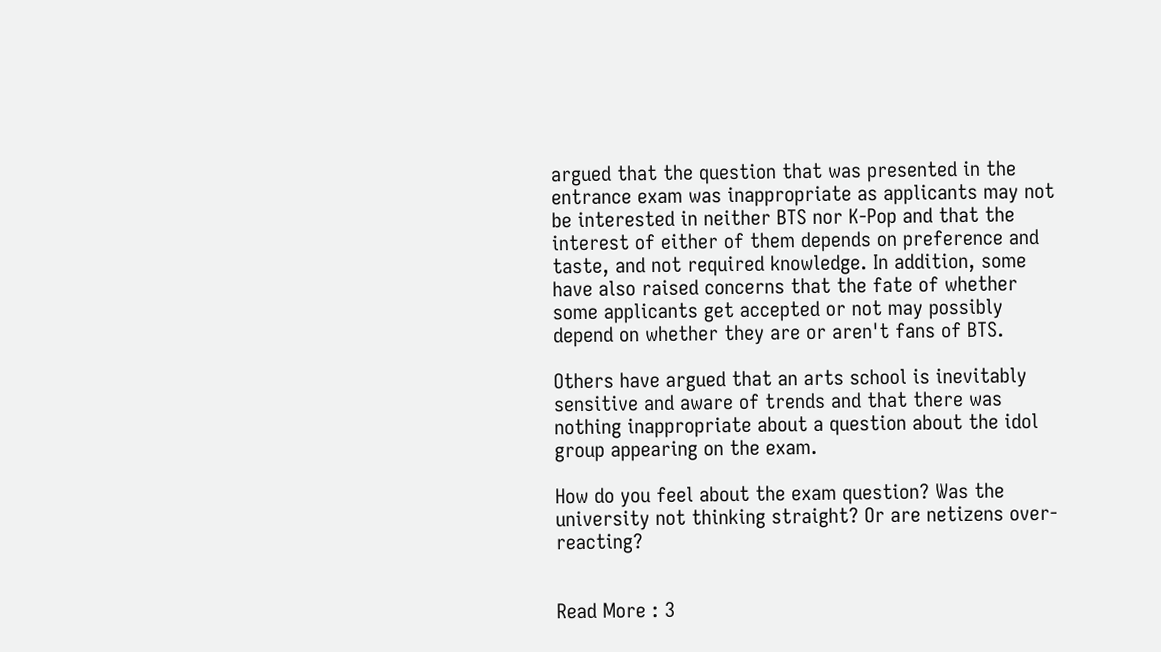argued that the question that was presented in the entrance exam was inappropriate as applicants may not be interested in neither BTS nor K-Pop and that the interest of either of them depends on preference and taste, and not required knowledge. In addition, some have also raised concerns that the fate of whether some applicants get accepted or not may possibly depend on whether they are or aren't fans of BTS.

Others have argued that an arts school is inevitably sensitive and aware of trends and that there was nothing inappropriate about a question about the idol group appearing on the exam.

How do you feel about the exam question? Was the university not thinking straight? Or are netizens over-reacting?


Read More : 3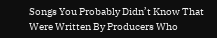Songs You Probably Didn’t Know That Were Written By Producers Who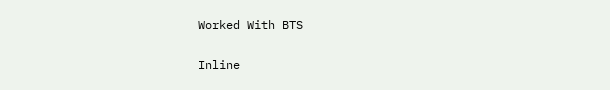Worked With BTS

Inline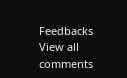Feedbacks
View all comments